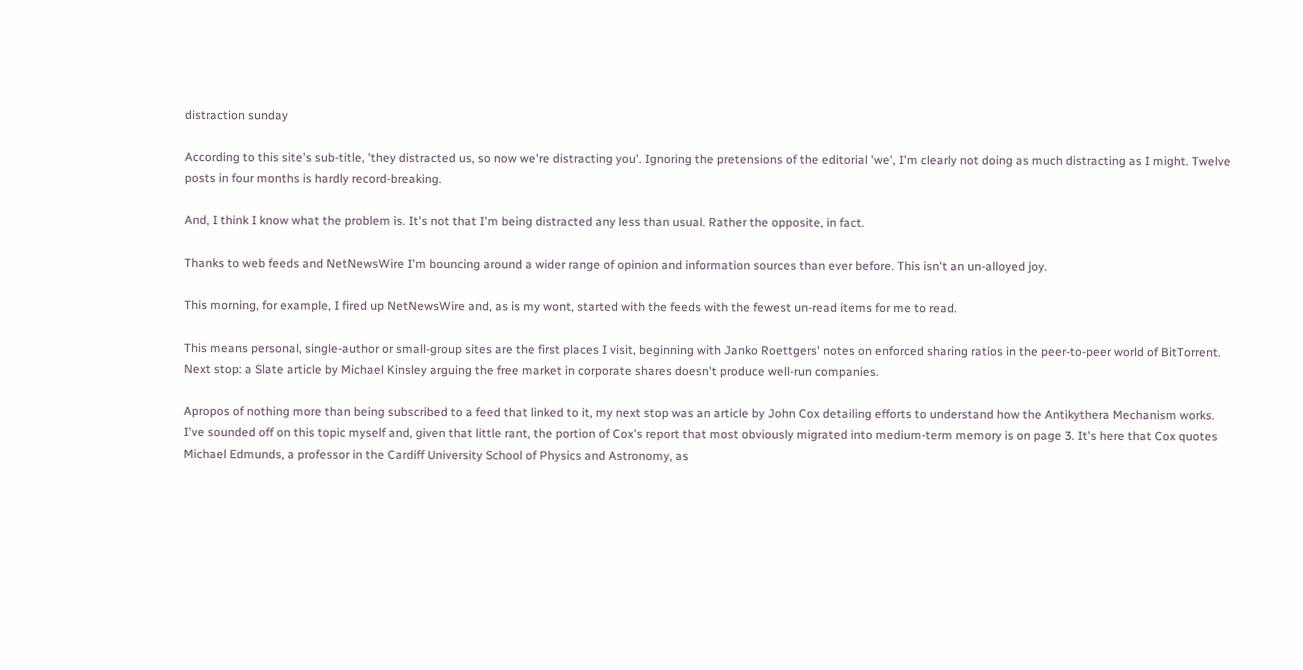distraction sunday

According to this site's sub-title, 'they distracted us, so now we're distracting you'. Ignoring the pretensions of the editorial 'we', I'm clearly not doing as much distracting as I might. Twelve posts in four months is hardly record-breaking.

And, I think I know what the problem is. It's not that I'm being distracted any less than usual. Rather the opposite, in fact.

Thanks to web feeds and NetNewsWire I'm bouncing around a wider range of opinion and information sources than ever before. This isn't an un-alloyed joy.

This morning, for example, I fired up NetNewsWire and, as is my wont, started with the feeds with the fewest un-read items for me to read.

This means personal, single-author or small-group sites are the first places I visit, beginning with Janko Roettgers' notes on enforced sharing ratios in the peer-to-peer world of BitTorrent. Next stop: a Slate article by Michael Kinsley arguing the free market in corporate shares doesn't produce well-run companies.

Apropos of nothing more than being subscribed to a feed that linked to it, my next stop was an article by John Cox detailing efforts to understand how the Antikythera Mechanism works. I've sounded off on this topic myself and, given that little rant, the portion of Cox's report that most obviously migrated into medium-term memory is on page 3. It's here that Cox quotes Michael Edmunds, a professor in the Cardiff University School of Physics and Astronomy, as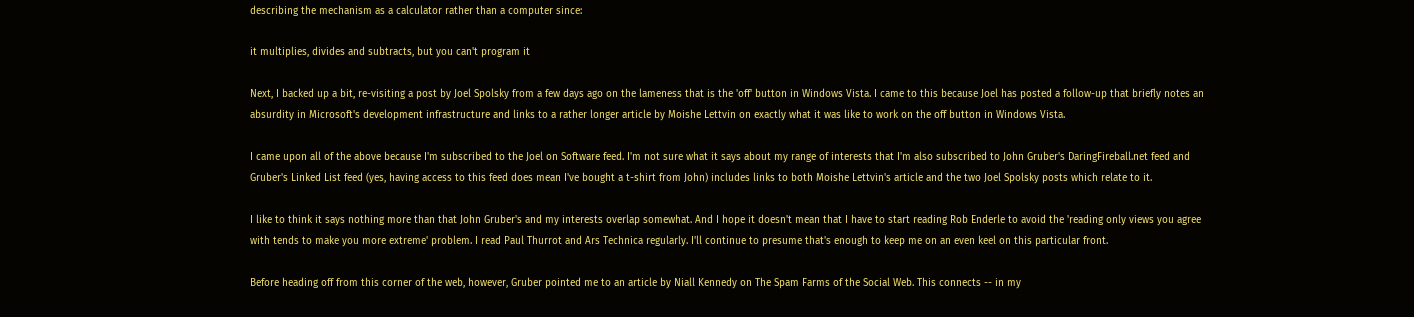describing the mechanism as a calculator rather than a computer since:

it multiplies, divides and subtracts, but you can't program it

Next, I backed up a bit, re-visiting a post by Joel Spolsky from a few days ago on the lameness that is the 'off' button in Windows Vista. I came to this because Joel has posted a follow-up that briefly notes an absurdity in Microsoft's development infrastructure and links to a rather longer article by Moishe Lettvin on exactly what it was like to work on the off button in Windows Vista.

I came upon all of the above because I'm subscribed to the Joel on Software feed. I'm not sure what it says about my range of interests that I'm also subscribed to John Gruber's DaringFireball.net feed and Gruber's Linked List feed (yes, having access to this feed does mean I've bought a t-shirt from John) includes links to both Moishe Lettvin's article and the two Joel Spolsky posts which relate to it.

I like to think it says nothing more than that John Gruber's and my interests overlap somewhat. And I hope it doesn't mean that I have to start reading Rob Enderle to avoid the 'reading only views you agree with tends to make you more extreme' problem. I read Paul Thurrot and Ars Technica regularly. I'll continue to presume that's enough to keep me on an even keel on this particular front.

Before heading off from this corner of the web, however, Gruber pointed me to an article by Niall Kennedy on The Spam Farms of the Social Web. This connects -- in my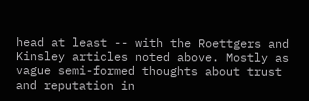head at least -- with the Roettgers and Kinsley articles noted above. Mostly as vague semi-formed thoughts about trust and reputation in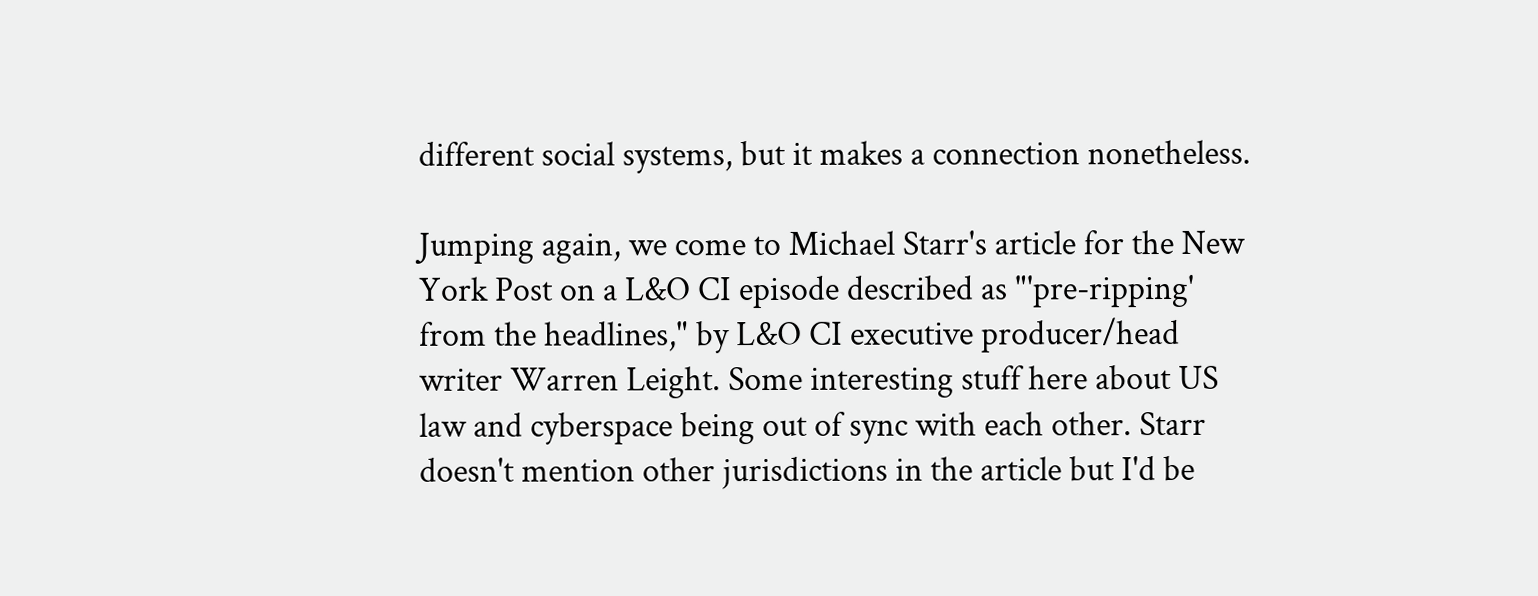different social systems, but it makes a connection nonetheless.

Jumping again, we come to Michael Starr's article for the New York Post on a L&O CI episode described as "'pre-ripping' from the headlines," by L&O CI executive producer/head writer Warren Leight. Some interesting stuff here about US law and cyberspace being out of sync with each other. Starr doesn't mention other jurisdictions in the article but I'd be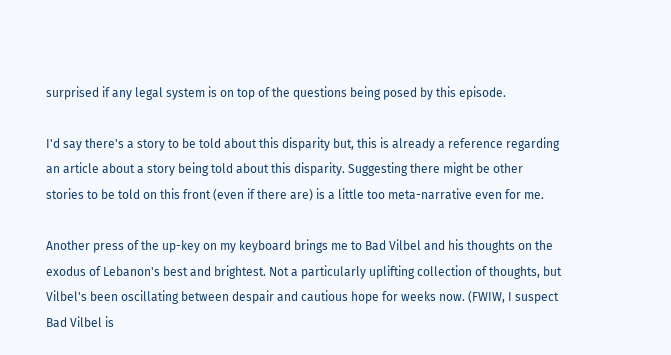surprised if any legal system is on top of the questions being posed by this episode.

I'd say there's a story to be told about this disparity but, this is already a reference regarding an article about a story being told about this disparity. Suggesting there might be other stories to be told on this front (even if there are) is a little too meta-narrative even for me.

Another press of the up-key on my keyboard brings me to Bad Vilbel and his thoughts on the exodus of Lebanon's best and brightest. Not a particularly uplifting collection of thoughts, but Vilbel's been oscillating between despair and cautious hope for weeks now. (FWIW, I suspect Bad Vilbel is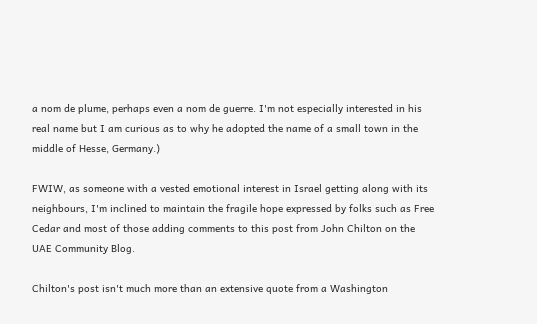a nom de plume, perhaps even a nom de guerre. I'm not especially interested in his real name but I am curious as to why he adopted the name of a small town in the middle of Hesse, Germany.)

FWIW, as someone with a vested emotional interest in Israel getting along with its neighbours, I'm inclined to maintain the fragile hope expressed by folks such as Free Cedar and most of those adding comments to this post from John Chilton on the UAE Community Blog.

Chilton's post isn't much more than an extensive quote from a Washington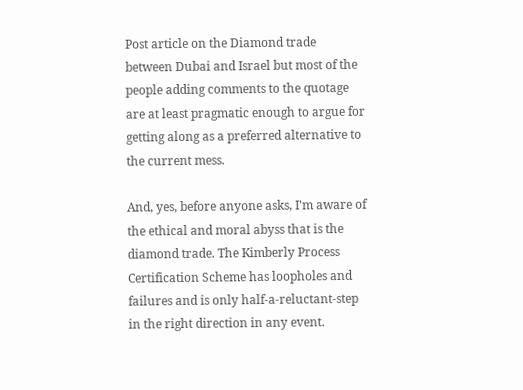Post article on the Diamond trade between Dubai and Israel but most of the people adding comments to the quotage are at least pragmatic enough to argue for getting along as a preferred alternative to the current mess.

And, yes, before anyone asks, I'm aware of the ethical and moral abyss that is the diamond trade. The Kimberly Process Certification Scheme has loopholes and failures and is only half-a-reluctant-step in the right direction in any event.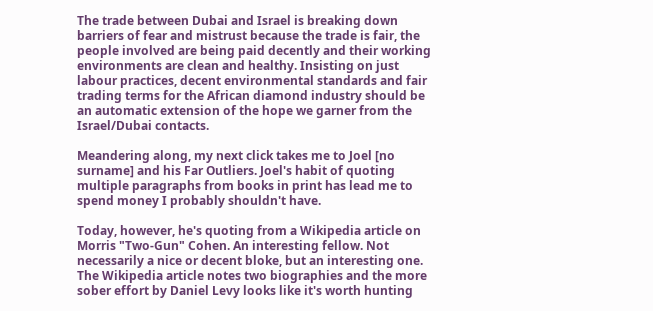The trade between Dubai and Israel is breaking down barriers of fear and mistrust because the trade is fair, the people involved are being paid decently and their working environments are clean and healthy. Insisting on just labour practices, decent environmental standards and fair trading terms for the African diamond industry should be an automatic extension of the hope we garner from the Israel/Dubai contacts.

Meandering along, my next click takes me to Joel [no surname] and his Far Outliers. Joel's habit of quoting multiple paragraphs from books in print has lead me to spend money I probably shouldn't have.

Today, however, he's quoting from a Wikipedia article on Morris "Two-Gun" Cohen. An interesting fellow. Not necessarily a nice or decent bloke, but an interesting one. The Wikipedia article notes two biographies and the more sober effort by Daniel Levy looks like it's worth hunting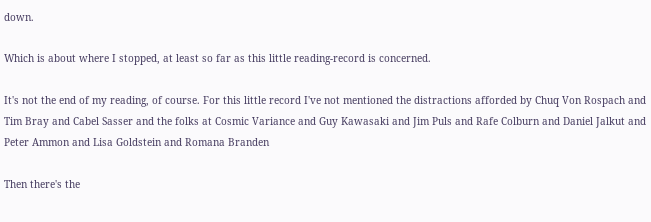down.

Which is about where I stopped, at least so far as this little reading-record is concerned.

It's not the end of my reading, of course. For this little record I've not mentioned the distractions afforded by Chuq Von Rospach and Tim Bray and Cabel Sasser and the folks at Cosmic Variance and Guy Kawasaki and Jim Puls and Rafe Colburn and Daniel Jalkut and Peter Ammon and Lisa Goldstein and Romana Branden

Then there's the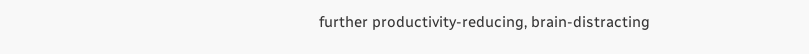further productivity-reducing, brain-distracting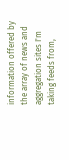information offered by the array of news and aggregation sites I'm taking feeds from,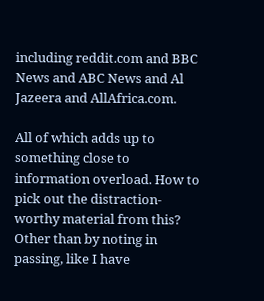including reddit.com and BBC News and ABC News and Al Jazeera and AllAfrica.com.

All of which adds up to something close to information overload. How to pick out the distraction-worthy material from this? Other than by noting in passing, like I have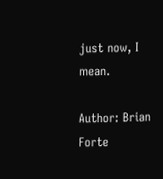just now, I mean.

Author: Brian Forte